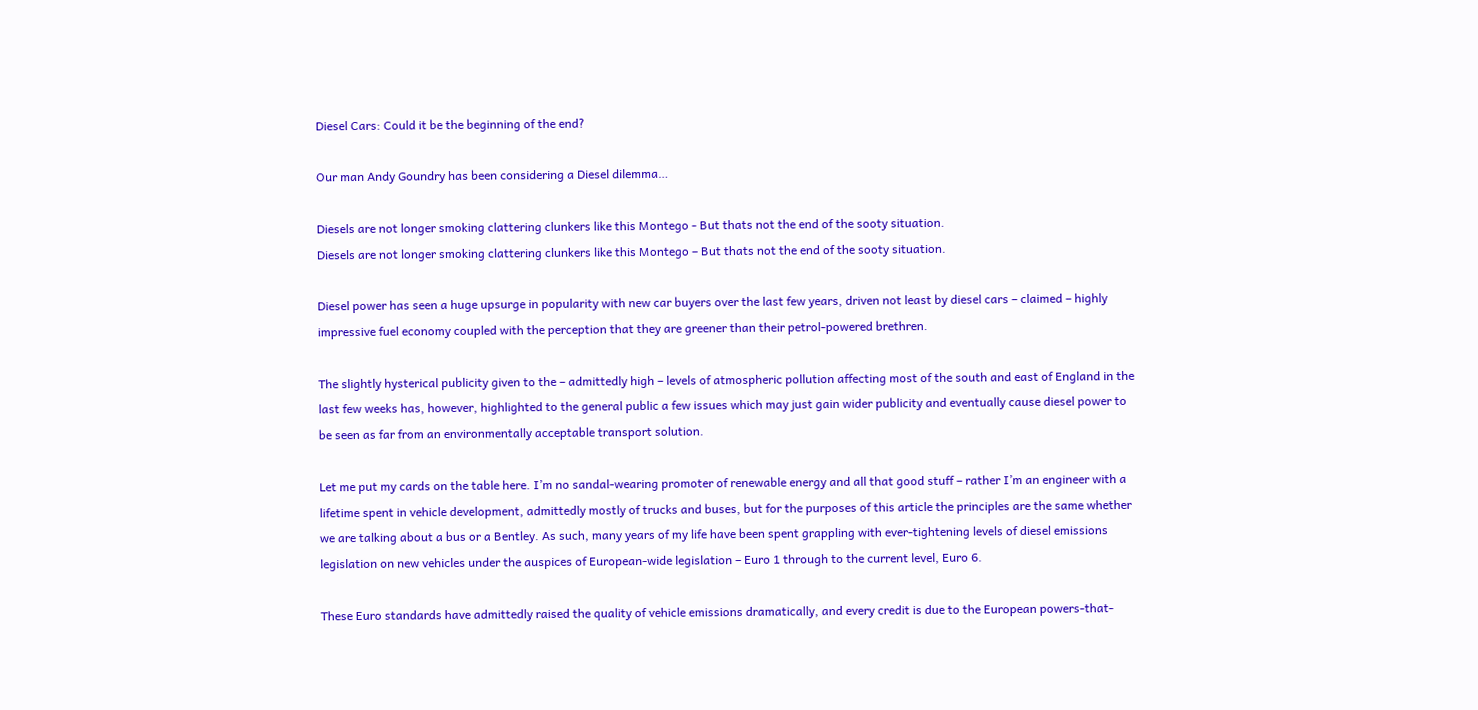Diesel Cars: Could it be the beginning of the end?

Our man Andy Goundry has been considering a Diesel dilemma…

Diesels are not longer smoking clattering clunkers like this Montego - But thats not the end of the sooty situation.
Diesels are not longer smoking clattering clunkers like this Montego – But thats not the end of the sooty situation.

Diesel power has seen a huge upsurge in popularity with new car buyers over the last few years, driven not least by diesel cars – claimed – highly impressive fuel economy coupled with the perception that they are greener than their petrol-powered brethren.

The slightly hysterical publicity given to the – admittedly high – levels of atmospheric pollution affecting most of the south and east of England in the last few weeks has, however, highlighted to the general public a few issues which may just gain wider publicity and eventually cause diesel power to be seen as far from an environmentally acceptable transport solution.

Let me put my cards on the table here. I’m no sandal-wearing promoter of renewable energy and all that good stuff – rather I’m an engineer with a lifetime spent in vehicle development, admittedly mostly of trucks and buses, but for the purposes of this article the principles are the same whether we are talking about a bus or a Bentley. As such, many years of my life have been spent grappling with ever-tightening levels of diesel emissions legislation on new vehicles under the auspices of European-wide legislation – Euro 1 through to the current level, Euro 6.

These Euro standards have admittedly raised the quality of vehicle emissions dramatically, and every credit is due to the European powers-that-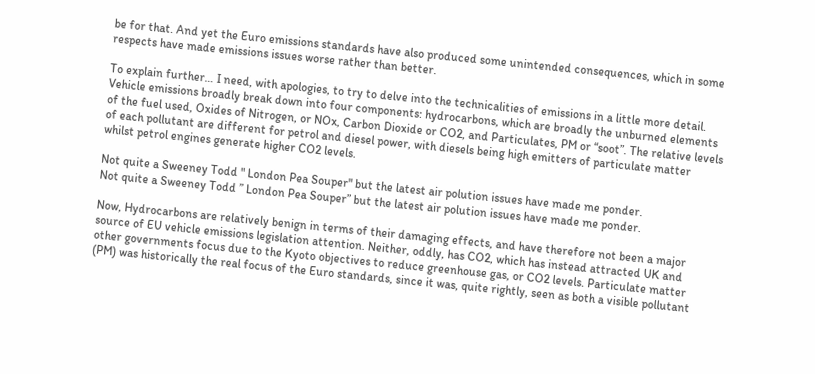be for that. And yet the Euro emissions standards have also produced some unintended consequences, which in some respects have made emissions issues worse rather than better.

To explain further… I need, with apologies, to try to delve into the technicalities of emissions in a little more detail. Vehicle emissions broadly break down into four components: hydrocarbons, which are broadly the unburned elements of the fuel used, Oxides of Nitrogen, or NOx, Carbon Dioxide or CO2, and Particulates, PM or “soot”. The relative levels of each pollutant are different for petrol and diesel power, with diesels being high emitters of particulate matter whilst petrol engines generate higher CO2 levels.

Not quite a Sweeney Todd " London Pea Souper" but the latest air polution issues have made me ponder.
Not quite a Sweeney Todd ” London Pea Souper” but the latest air polution issues have made me ponder.

Now, Hydrocarbons are relatively benign in terms of their damaging effects, and have therefore not been a major source of EU vehicle emissions legislation attention. Neither, oddly, has CO2, which has instead attracted UK and other governments focus due to the Kyoto objectives to reduce greenhouse gas, or CO2 levels. Particulate matter (PM) was historically the real focus of the Euro standards, since it was, quite rightly, seen as both a visible pollutant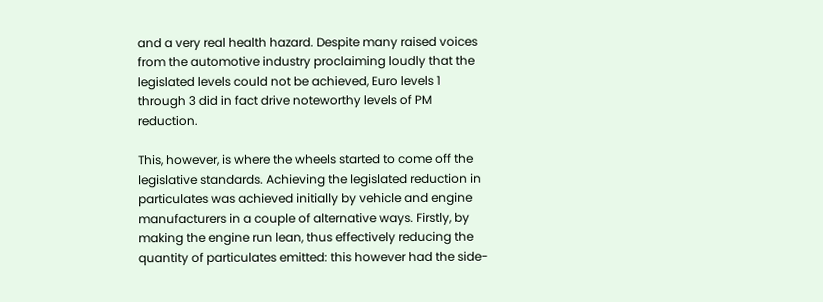and a very real health hazard. Despite many raised voices from the automotive industry proclaiming loudly that the legislated levels could not be achieved, Euro levels 1 through 3 did in fact drive noteworthy levels of PM reduction.

This, however, is where the wheels started to come off the legislative standards. Achieving the legislated reduction in particulates was achieved initially by vehicle and engine manufacturers in a couple of alternative ways. Firstly, by making the engine run lean, thus effectively reducing the quantity of particulates emitted: this however had the side-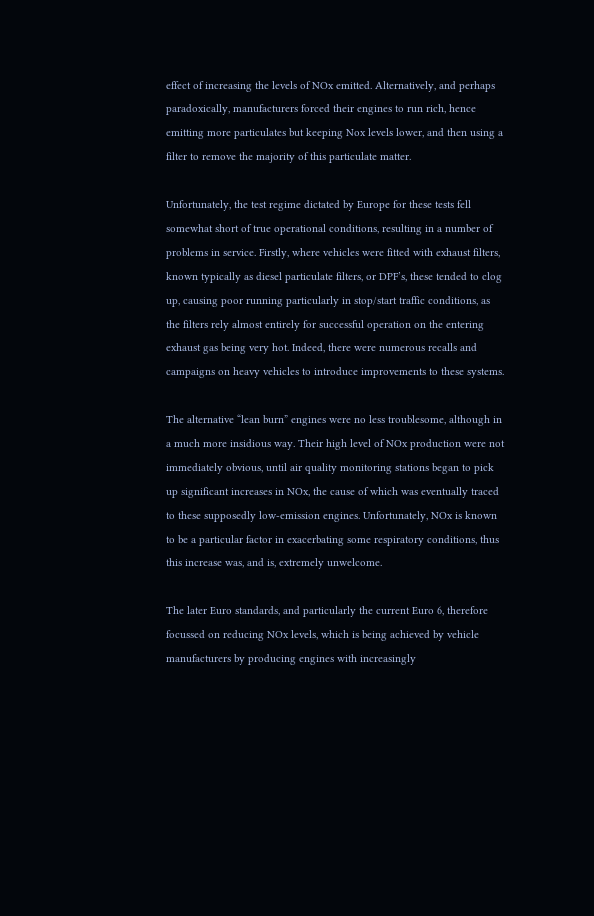effect of increasing the levels of NOx emitted. Alternatively, and perhaps paradoxically, manufacturers forced their engines to run rich, hence emitting more particulates but keeping Nox levels lower, and then using a filter to remove the majority of this particulate matter.

Unfortunately, the test regime dictated by Europe for these tests fell somewhat short of true operational conditions, resulting in a number of problems in service. Firstly, where vehicles were fitted with exhaust filters, known typically as diesel particulate filters, or DPF’s, these tended to clog up, causing poor running particularly in stop/start traffic conditions, as the filters rely almost entirely for successful operation on the entering exhaust gas being very hot. Indeed, there were numerous recalls and campaigns on heavy vehicles to introduce improvements to these systems.

The alternative “lean burn” engines were no less troublesome, although in a much more insidious way. Their high level of NOx production were not immediately obvious, until air quality monitoring stations began to pick up significant increases in NOx, the cause of which was eventually traced to these supposedly low-emission engines. Unfortunately, NOx is known to be a particular factor in exacerbating some respiratory conditions, thus this increase was, and is, extremely unwelcome.

The later Euro standards, and particularly the current Euro 6, therefore focussed on reducing NOx levels, which is being achieved by vehicle manufacturers by producing engines with increasingly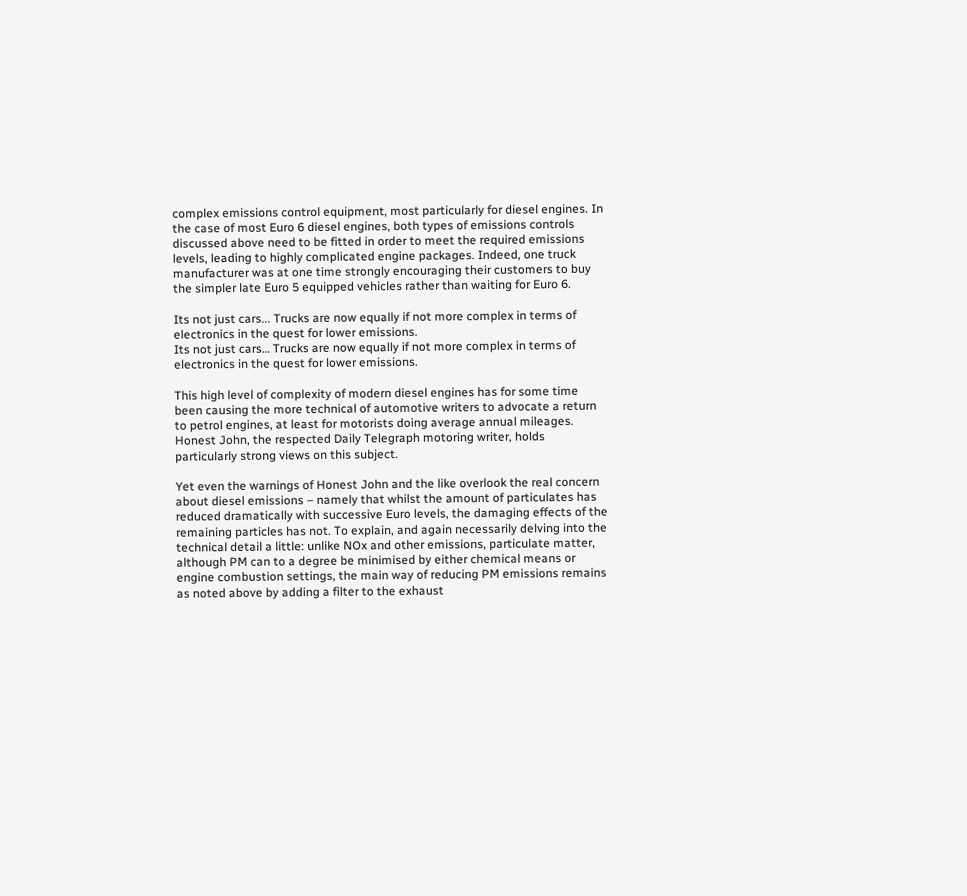complex emissions control equipment, most particularly for diesel engines. In the case of most Euro 6 diesel engines, both types of emissions controls discussed above need to be fitted in order to meet the required emissions levels, leading to highly complicated engine packages. Indeed, one truck manufacturer was at one time strongly encouraging their customers to buy the simpler late Euro 5 equipped vehicles rather than waiting for Euro 6.

Its not just cars... Trucks are now equally if not more complex in terms of electronics in the quest for lower emissions.
Its not just cars… Trucks are now equally if not more complex in terms of electronics in the quest for lower emissions.

This high level of complexity of modern diesel engines has for some time been causing the more technical of automotive writers to advocate a return to petrol engines, at least for motorists doing average annual mileages. Honest John, the respected Daily Telegraph motoring writer, holds particularly strong views on this subject.

Yet even the warnings of Honest John and the like overlook the real concern about diesel emissions – namely that whilst the amount of particulates has reduced dramatically with successive Euro levels, the damaging effects of the remaining particles has not. To explain, and again necessarily delving into the technical detail a little: unlike NOx and other emissions, particulate matter, although PM can to a degree be minimised by either chemical means or engine combustion settings, the main way of reducing PM emissions remains as noted above by adding a filter to the exhaust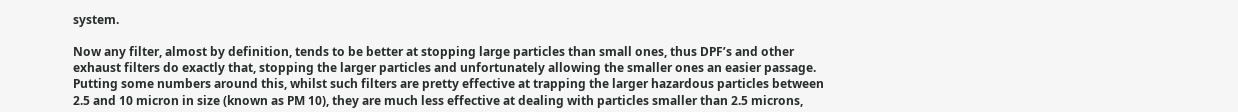system.

Now any filter, almost by definition, tends to be better at stopping large particles than small ones, thus DPF’s and other exhaust filters do exactly that, stopping the larger particles and unfortunately allowing the smaller ones an easier passage. Putting some numbers around this, whilst such filters are pretty effective at trapping the larger hazardous particles between 2.5 and 10 micron in size (known as PM 10), they are much less effective at dealing with particles smaller than 2.5 microns,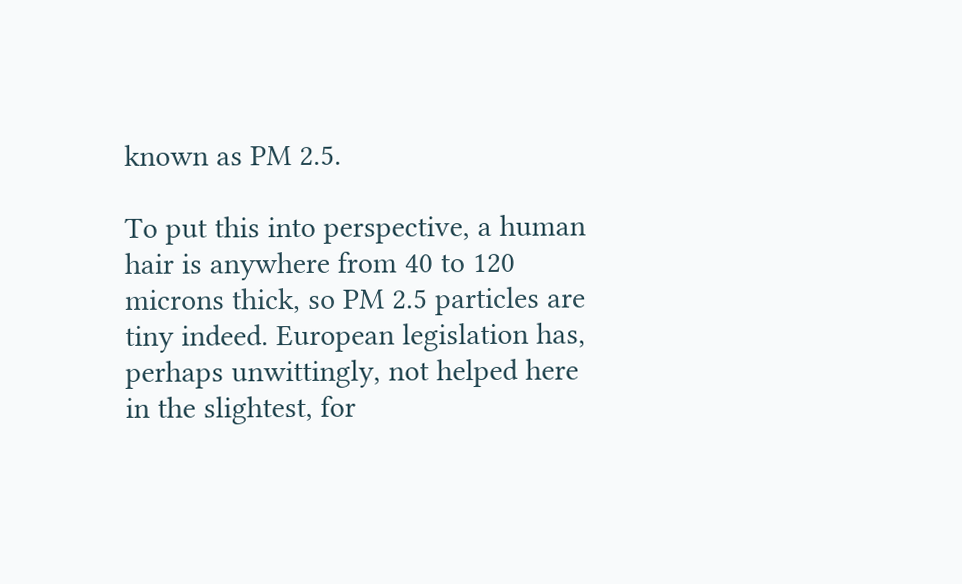known as PM 2.5.

To put this into perspective, a human hair is anywhere from 40 to 120 microns thick, so PM 2.5 particles are tiny indeed. European legislation has, perhaps unwittingly, not helped here in the slightest, for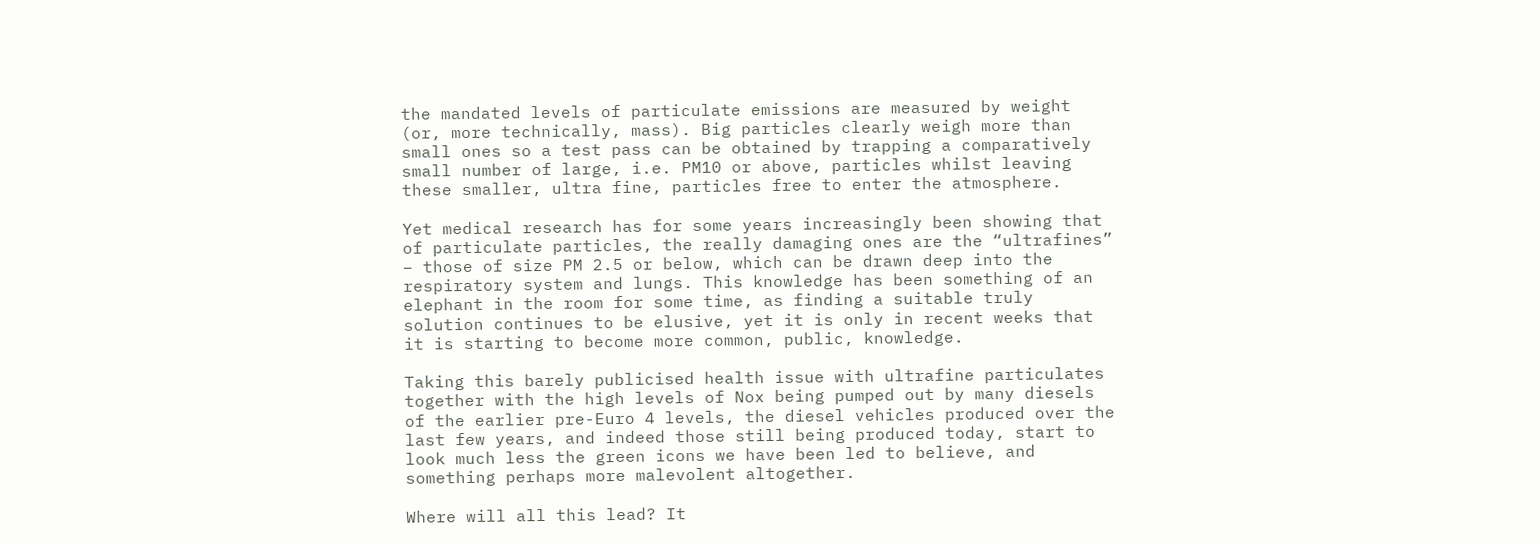the mandated levels of particulate emissions are measured by weight (or, more technically, mass). Big particles clearly weigh more than small ones so a test pass can be obtained by trapping a comparatively small number of large, i.e. PM10 or above, particles whilst leaving these smaller, ultra fine, particles free to enter the atmosphere.

Yet medical research has for some years increasingly been showing that of particulate particles, the really damaging ones are the “ultrafines” – those of size PM 2.5 or below, which can be drawn deep into the respiratory system and lungs. This knowledge has been something of an elephant in the room for some time, as finding a suitable truly solution continues to be elusive, yet it is only in recent weeks that it is starting to become more common, public, knowledge.

Taking this barely publicised health issue with ultrafine particulates together with the high levels of Nox being pumped out by many diesels of the earlier pre-Euro 4 levels, the diesel vehicles produced over the last few years, and indeed those still being produced today, start to look much less the green icons we have been led to believe, and something perhaps more malevolent altogether.

Where will all this lead? It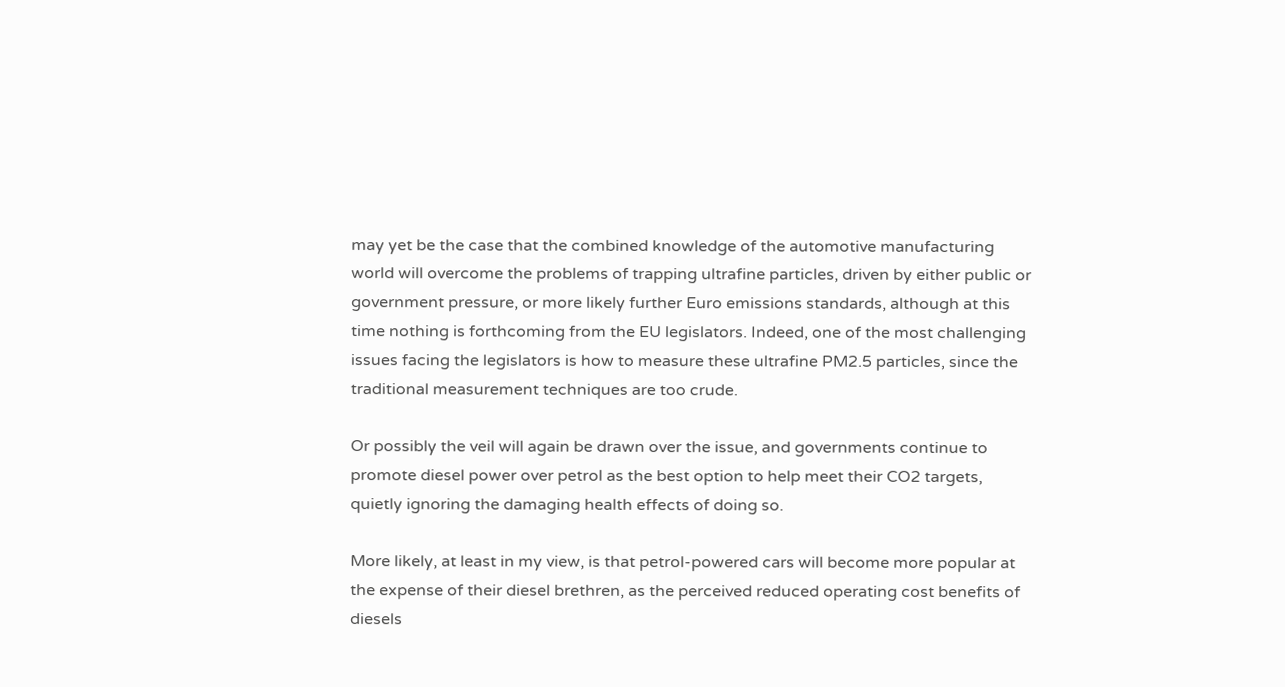may yet be the case that the combined knowledge of the automotive manufacturing world will overcome the problems of trapping ultrafine particles, driven by either public or government pressure, or more likely further Euro emissions standards, although at this time nothing is forthcoming from the EU legislators. Indeed, one of the most challenging issues facing the legislators is how to measure these ultrafine PM2.5 particles, since the traditional measurement techniques are too crude.

Or possibly the veil will again be drawn over the issue, and governments continue to promote diesel power over petrol as the best option to help meet their CO2 targets, quietly ignoring the damaging health effects of doing so.

More likely, at least in my view, is that petrol-powered cars will become more popular at the expense of their diesel brethren, as the perceived reduced operating cost benefits of diesels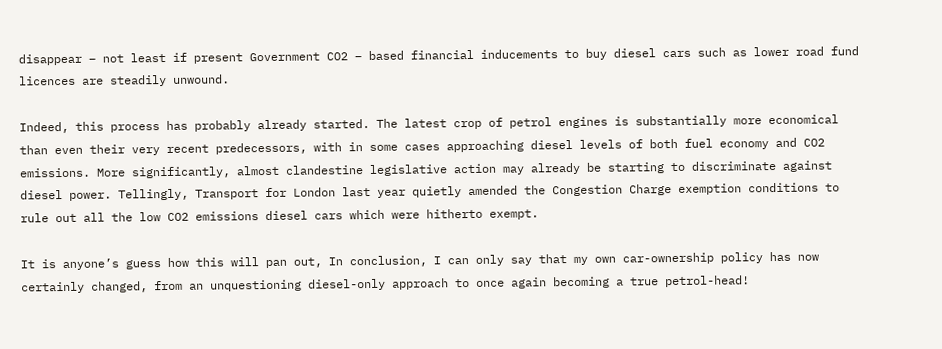disappear – not least if present Government CO2 – based financial inducements to buy diesel cars such as lower road fund licences are steadily unwound.

Indeed, this process has probably already started. The latest crop of petrol engines is substantially more economical than even their very recent predecessors, with in some cases approaching diesel levels of both fuel economy and CO2 emissions. More significantly, almost clandestine legislative action may already be starting to discriminate against diesel power. Tellingly, Transport for London last year quietly amended the Congestion Charge exemption conditions to rule out all the low CO2 emissions diesel cars which were hitherto exempt.

It is anyone’s guess how this will pan out, In conclusion, I can only say that my own car-ownership policy has now certainly changed, from an unquestioning diesel-only approach to once again becoming a true petrol-head!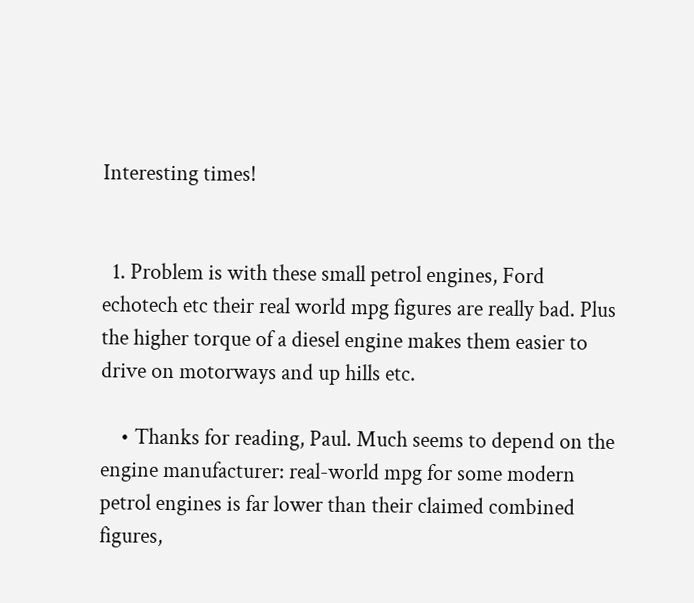Interesting times!


  1. Problem is with these small petrol engines, Ford echotech etc their real world mpg figures are really bad. Plus the higher torque of a diesel engine makes them easier to drive on motorways and up hills etc.

    • Thanks for reading, Paul. Much seems to depend on the engine manufacturer: real-world mpg for some modern petrol engines is far lower than their claimed combined figures,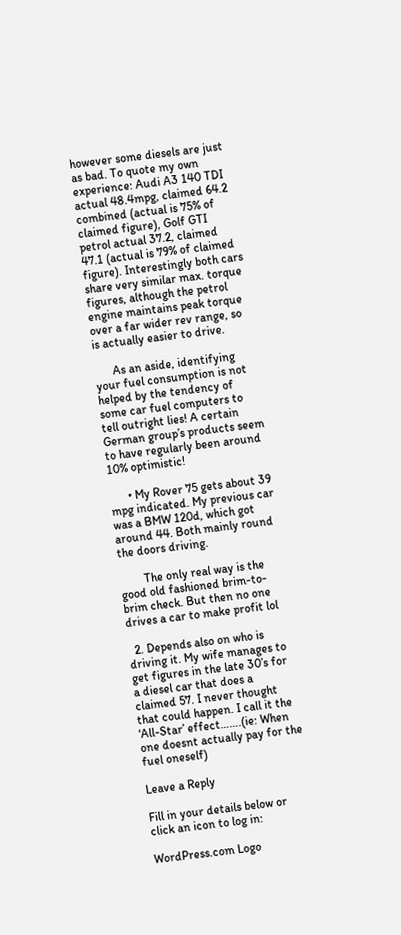however some diesels are just as bad. To quote my own experience: Audi A3 140 TDI actual 48.4mpg, claimed 64.2 combined (actual is 75% of claimed figure), Golf GTI petrol actual 37.2, claimed 47.1 (actual is 79% of claimed figure). Interestingly both cars share very similar max. torque figures, although the petrol engine maintains peak torque over a far wider rev range, so is actually easier to drive.

      As an aside, identifying your fuel consumption is not helped by the tendency of some car fuel computers to tell outright lies! A certain German group’s products seem to have regularly been around 10% optimistic!

      • My Rover 75 gets about 39 mpg indicated. My previous car was a BMW 120d, which got around 44. Both mainly round the doors driving.

        The only real way is the good old fashioned brim-to-brim check. But then no one drives a car to make profit lol

  2. Depends also on who is driving it. My wife manages to get figures in the late 30’s for a diesel car that does a claimed 57. I never thought that could happen. I call it the ‘All-Star’ effect…….(ie: When one doesnt actually pay for the fuel oneself)

Leave a Reply

Fill in your details below or click an icon to log in:

WordPress.com Logo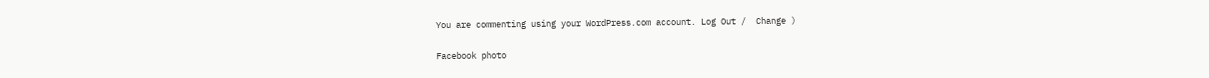You are commenting using your WordPress.com account. Log Out /  Change )

Facebook photo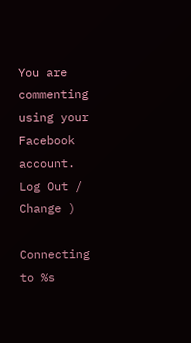You are commenting using your Facebook account. Log Out /  Change )

Connecting to %s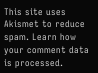This site uses Akismet to reduce spam. Learn how your comment data is processed.